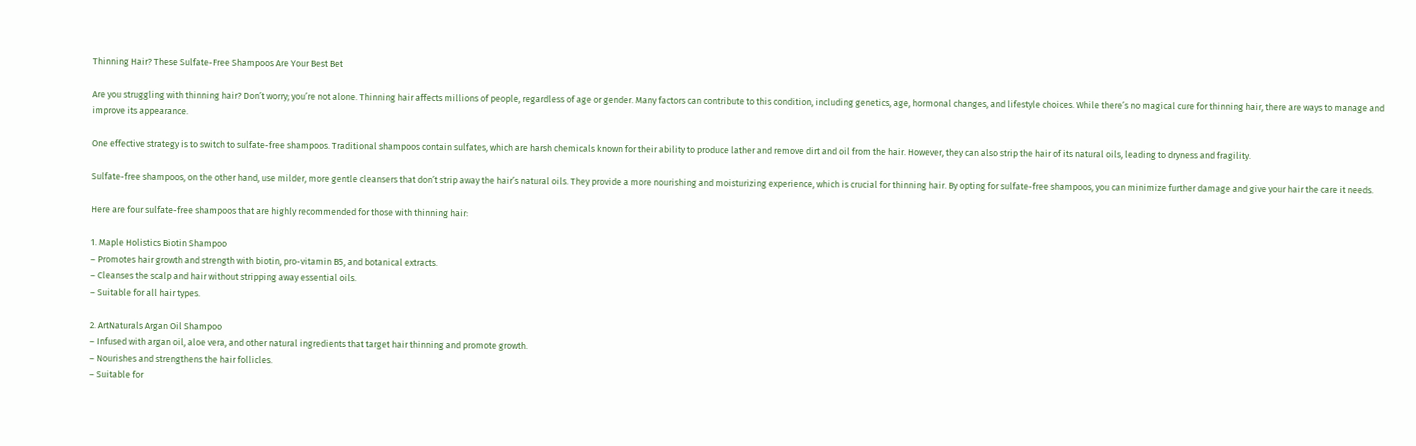Thinning Hair? These Sulfate-Free Shampoos Are Your Best Bet

Are you struggling with thinning hair? Don’t worry; you’re not alone. Thinning hair affects millions of people, regardless of age or gender. Many factors can contribute to this condition, including genetics, age, hormonal changes, and lifestyle choices. While there’s no magical cure for thinning hair, there are ways to manage and improve its appearance.

One effective strategy is to switch to sulfate-free shampoos. Traditional shampoos contain sulfates, which are harsh chemicals known for their ability to produce lather and remove dirt and oil from the hair. However, they can also strip the hair of its natural oils, leading to dryness and fragility.

Sulfate-free shampoos, on the other hand, use milder, more gentle cleansers that don’t strip away the hair’s natural oils. They provide a more nourishing and moisturizing experience, which is crucial for thinning hair. By opting for sulfate-free shampoos, you can minimize further damage and give your hair the care it needs.

Here are four sulfate-free shampoos that are highly recommended for those with thinning hair:

1. Maple Holistics Biotin Shampoo
– Promotes hair growth and strength with biotin, pro-vitamin B5, and botanical extracts.
– Cleanses the scalp and hair without stripping away essential oils.
– Suitable for all hair types.

2. ArtNaturals Argan Oil Shampoo
– Infused with argan oil, aloe vera, and other natural ingredients that target hair thinning and promote growth.
– Nourishes and strengthens the hair follicles.
– Suitable for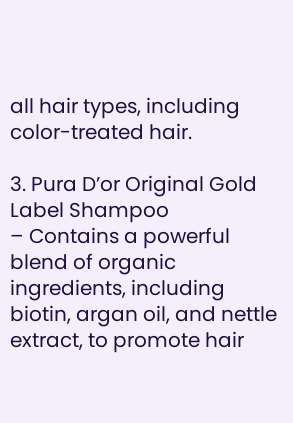all hair types, including color-treated hair.

3. Pura D’or Original Gold Label Shampoo
– Contains a powerful blend of organic ingredients, including biotin, argan oil, and nettle extract, to promote hair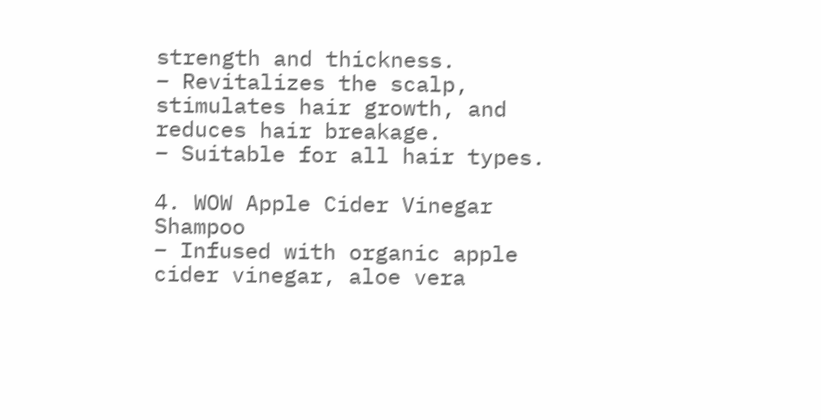strength and thickness.
– Revitalizes the scalp, stimulates hair growth, and reduces hair breakage.
– Suitable for all hair types.

4. WOW Apple Cider Vinegar Shampoo
– Infused with organic apple cider vinegar, aloe vera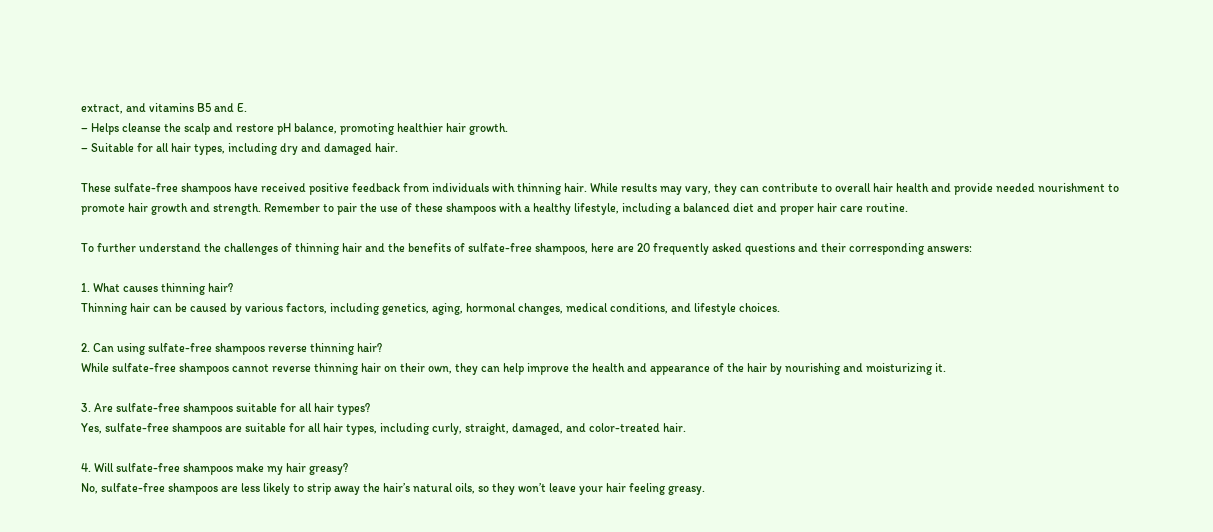extract, and vitamins B5 and E.
– Helps cleanse the scalp and restore pH balance, promoting healthier hair growth.
– Suitable for all hair types, including dry and damaged hair.

These sulfate-free shampoos have received positive feedback from individuals with thinning hair. While results may vary, they can contribute to overall hair health and provide needed nourishment to promote hair growth and strength. Remember to pair the use of these shampoos with a healthy lifestyle, including a balanced diet and proper hair care routine.

To further understand the challenges of thinning hair and the benefits of sulfate-free shampoos, here are 20 frequently asked questions and their corresponding answers:

1. What causes thinning hair?
Thinning hair can be caused by various factors, including genetics, aging, hormonal changes, medical conditions, and lifestyle choices.

2. Can using sulfate-free shampoos reverse thinning hair?
While sulfate-free shampoos cannot reverse thinning hair on their own, they can help improve the health and appearance of the hair by nourishing and moisturizing it.

3. Are sulfate-free shampoos suitable for all hair types?
Yes, sulfate-free shampoos are suitable for all hair types, including curly, straight, damaged, and color-treated hair.

4. Will sulfate-free shampoos make my hair greasy?
No, sulfate-free shampoos are less likely to strip away the hair’s natural oils, so they won’t leave your hair feeling greasy.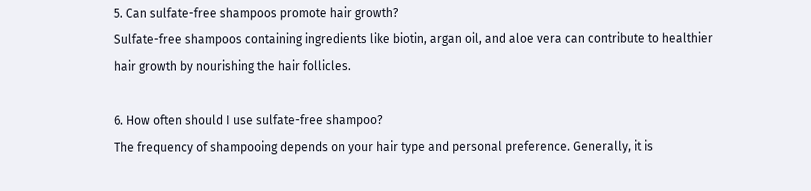5. Can sulfate-free shampoos promote hair growth?
Sulfate-free shampoos containing ingredients like biotin, argan oil, and aloe vera can contribute to healthier hair growth by nourishing the hair follicles.

6. How often should I use sulfate-free shampoo?
The frequency of shampooing depends on your hair type and personal preference. Generally, it is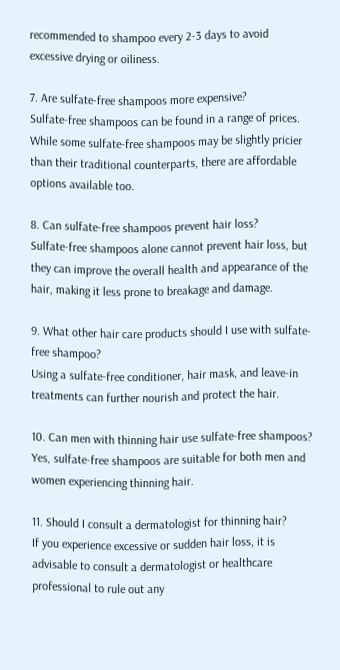recommended to shampoo every 2-3 days to avoid excessive drying or oiliness.

7. Are sulfate-free shampoos more expensive?
Sulfate-free shampoos can be found in a range of prices. While some sulfate-free shampoos may be slightly pricier than their traditional counterparts, there are affordable options available too.

8. Can sulfate-free shampoos prevent hair loss?
Sulfate-free shampoos alone cannot prevent hair loss, but they can improve the overall health and appearance of the hair, making it less prone to breakage and damage.

9. What other hair care products should I use with sulfate-free shampoo?
Using a sulfate-free conditioner, hair mask, and leave-in treatments can further nourish and protect the hair.

10. Can men with thinning hair use sulfate-free shampoos?
Yes, sulfate-free shampoos are suitable for both men and women experiencing thinning hair.

11. Should I consult a dermatologist for thinning hair?
If you experience excessive or sudden hair loss, it is advisable to consult a dermatologist or healthcare professional to rule out any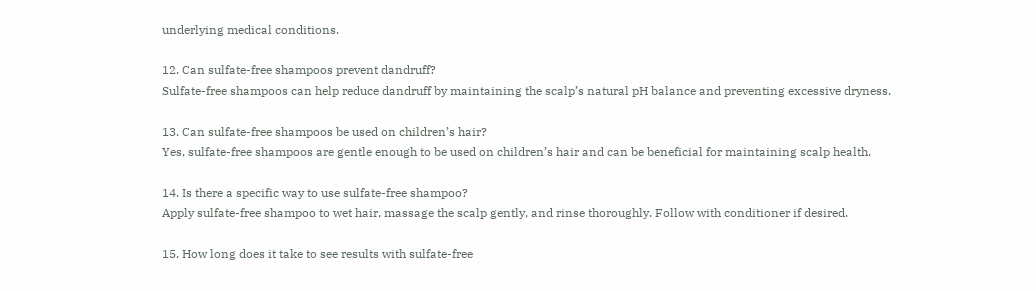underlying medical conditions.

12. Can sulfate-free shampoos prevent dandruff?
Sulfate-free shampoos can help reduce dandruff by maintaining the scalp’s natural pH balance and preventing excessive dryness.

13. Can sulfate-free shampoos be used on children’s hair?
Yes, sulfate-free shampoos are gentle enough to be used on children’s hair and can be beneficial for maintaining scalp health.

14. Is there a specific way to use sulfate-free shampoo?
Apply sulfate-free shampoo to wet hair, massage the scalp gently, and rinse thoroughly. Follow with conditioner if desired.

15. How long does it take to see results with sulfate-free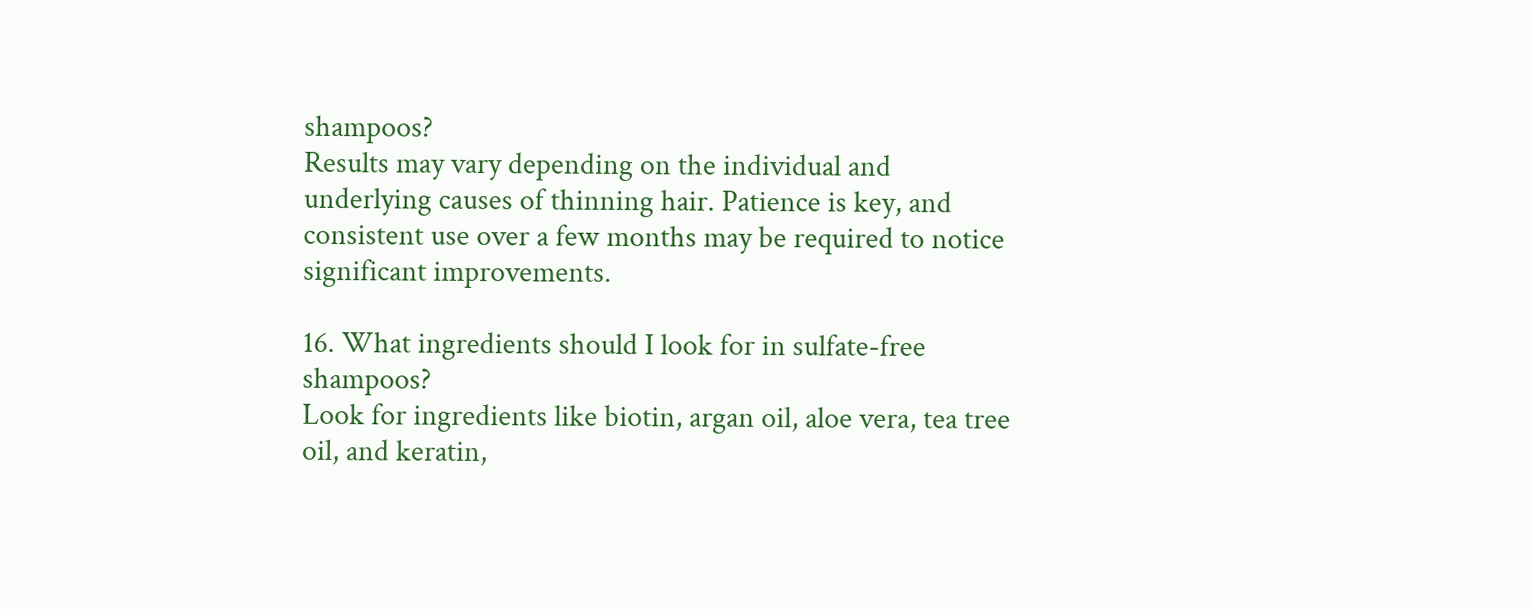shampoos?
Results may vary depending on the individual and underlying causes of thinning hair. Patience is key, and consistent use over a few months may be required to notice significant improvements.

16. What ingredients should I look for in sulfate-free shampoos?
Look for ingredients like biotin, argan oil, aloe vera, tea tree oil, and keratin,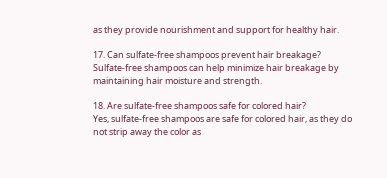as they provide nourishment and support for healthy hair.

17. Can sulfate-free shampoos prevent hair breakage?
Sulfate-free shampoos can help minimize hair breakage by maintaining hair moisture and strength.

18. Are sulfate-free shampoos safe for colored hair?
Yes, sulfate-free shampoos are safe for colored hair, as they do not strip away the color as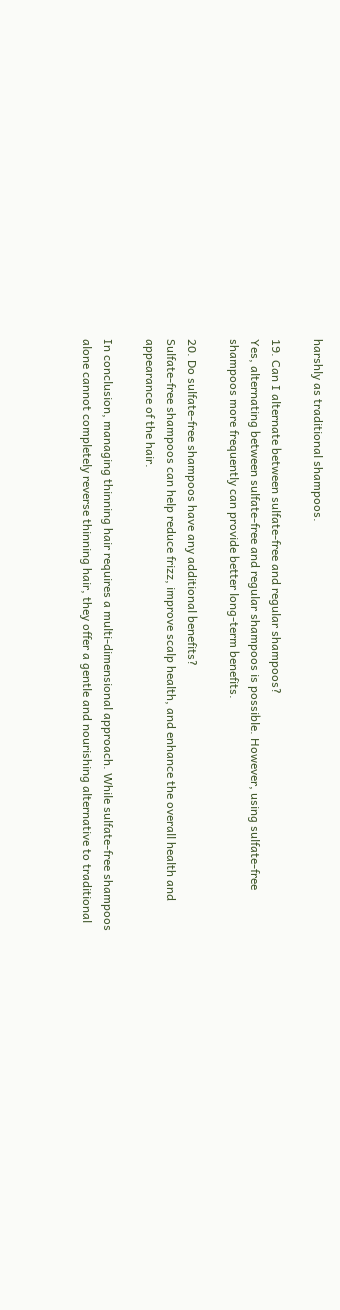harshly as traditional shampoos.

19. Can I alternate between sulfate-free and regular shampoos?
Yes, alternating between sulfate-free and regular shampoos is possible. However, using sulfate-free shampoos more frequently can provide better long-term benefits.

20. Do sulfate-free shampoos have any additional benefits?
Sulfate-free shampoos can help reduce frizz, improve scalp health, and enhance the overall health and appearance of the hair.

In conclusion, managing thinning hair requires a multi-dimensional approach. While sulfate-free shampoos alone cannot completely reverse thinning hair, they offer a gentle and nourishing alternative to traditional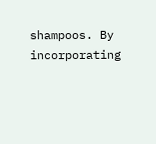shampoos. By incorporating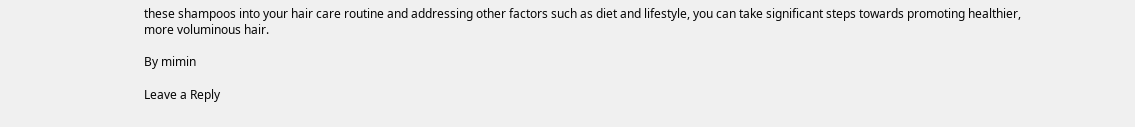these shampoos into your hair care routine and addressing other factors such as diet and lifestyle, you can take significant steps towards promoting healthier, more voluminous hair.

By mimin

Leave a Reply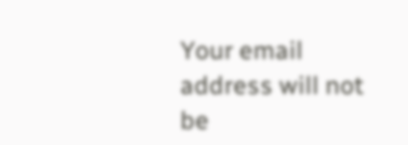Your email address will not be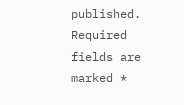published. Required fields are marked *